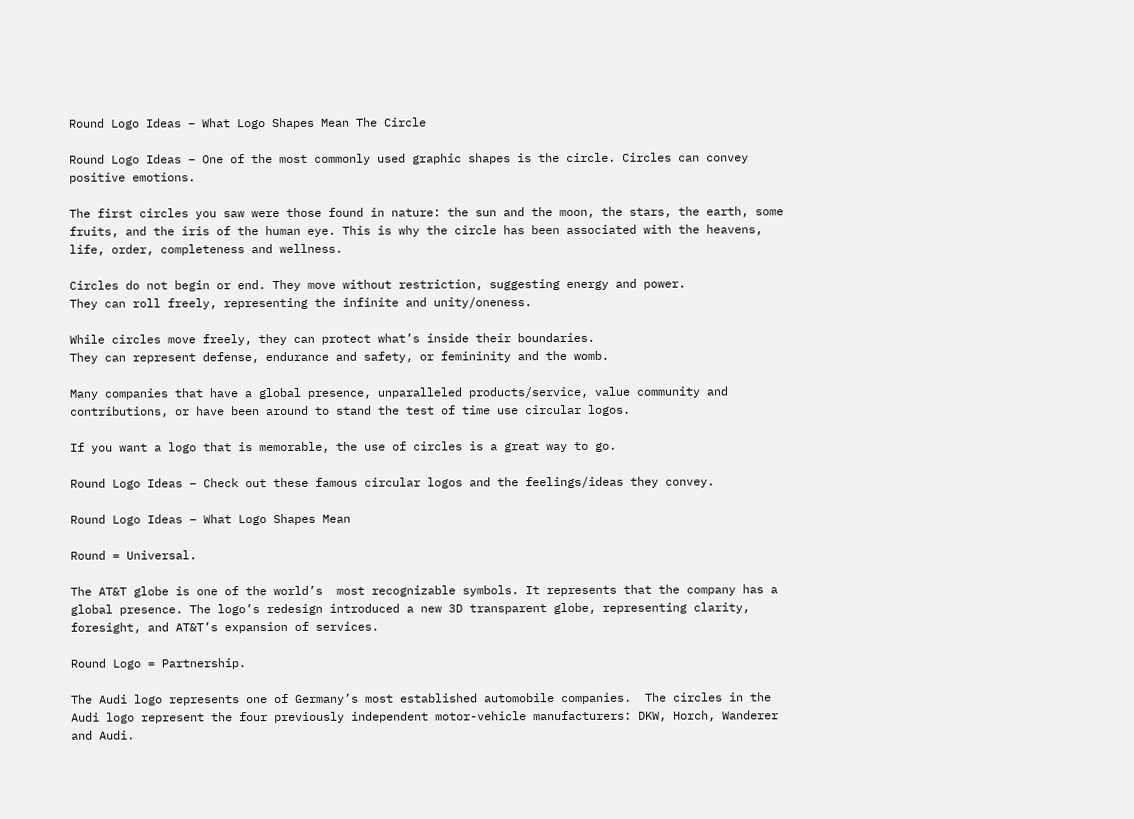Round Logo Ideas – What Logo Shapes Mean The Circle

Round Logo Ideas – One of the most commonly used graphic shapes is the circle. Circles can convey positive emotions.

The first circles you saw were those found in nature: the sun and the moon, the stars, the earth, some fruits, and the iris of the human eye. This is why the circle has been associated with the heavens, life, order, completeness and wellness.

Circles do not begin or end. They move without restriction, suggesting energy and power.
They can roll freely, representing the infinite and unity/oneness.

While circles move freely, they can protect what’s inside their boundaries.
They can represent defense, endurance and safety, or femininity and the womb.

Many companies that have a global presence, unparalleled products/service, value community and contributions, or have been around to stand the test of time use circular logos.

If you want a logo that is memorable, the use of circles is a great way to go.

Round Logo Ideas – Check out these famous circular logos and the feelings/ideas they convey.

Round Logo Ideas – What Logo Shapes Mean

Round = Universal.

The AT&T globe is one of the world’s  most recognizable symbols. It represents that the company has a global presence. The logo’s redesign introduced a new 3D transparent globe, representing clarity, foresight, and AT&T’s expansion of services.

Round Logo = Partnership.

The Audi logo represents one of Germany’s most established automobile companies.  The circles in the Audi logo represent the four previously independent motor-vehicle manufacturers: DKW, Horch, Wanderer and Audi.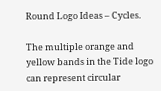Round Logo Ideas – Cycles.

The multiple orange and yellow bands in the Tide logo can represent circular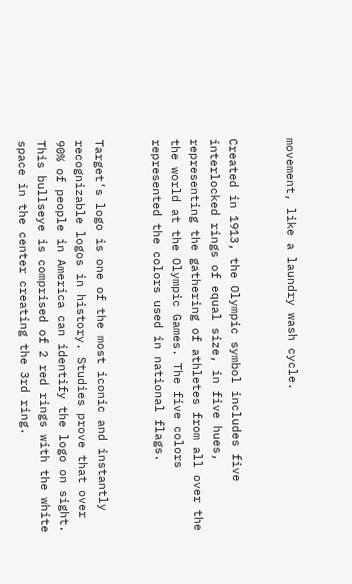movement, like a laundry wash cycle.


Created in 1913, the Olympic symbol includes five interlocked rings of equal size, in five hues, representing the gathering of athletes from all over the the world at the Olympic Games. The five colors represented the colors used in national flags.


Target’s logo is one of the most iconic and instantly recognizable logos in history. Studies prove that over 90% of people in America can identify the logo on sight. This bullseye is comprised of 2 red rings with the white space in the center creating the 3rd ring.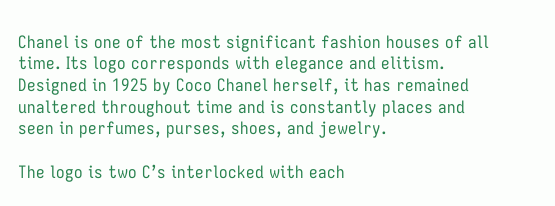Chanel is one of the most significant fashion houses of all time. Its logo corresponds with elegance and elitism. Designed in 1925 by Coco Chanel herself, it has remained unaltered throughout time and is constantly places and seen in perfumes, purses, shoes, and jewelry.

The logo is two C’s interlocked with each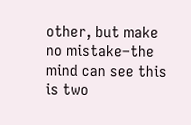other, but make no mistake–the mind can see this is two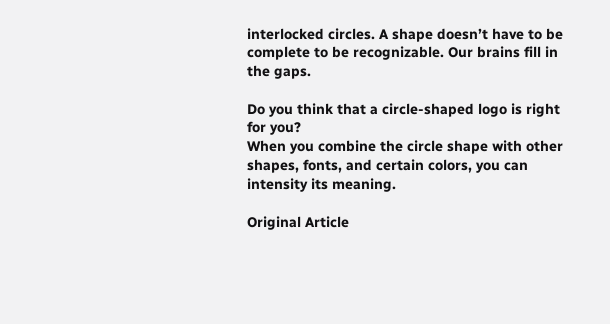interlocked circles. A shape doesn’t have to be complete to be recognizable. Our brains fill in the gaps.

Do you think that a circle-shaped logo is right for you?
When you combine the circle shape with other shapes, fonts, and certain colors, you can intensity its meaning.

Original Article